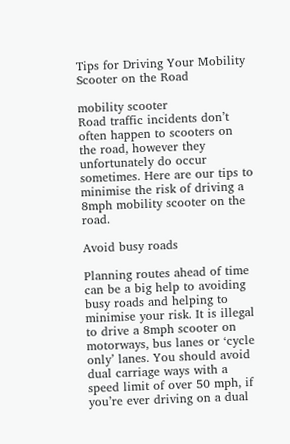Tips for Driving Your Mobility Scooter on the Road

mobility scooter
Road traffic incidents don’t often happen to scooters on the road, however they unfortunately do occur sometimes. Here are our tips to minimise the risk of driving a 8mph mobility scooter on the road.

Avoid busy roads

Planning routes ahead of time can be a big help to avoiding busy roads and helping to minimise your risk. It is illegal to drive a 8mph scooter on motorways, bus lanes or ‘cycle only’ lanes. You should avoid dual carriage ways with a speed limit of over 50 mph, if you’re ever driving on a dual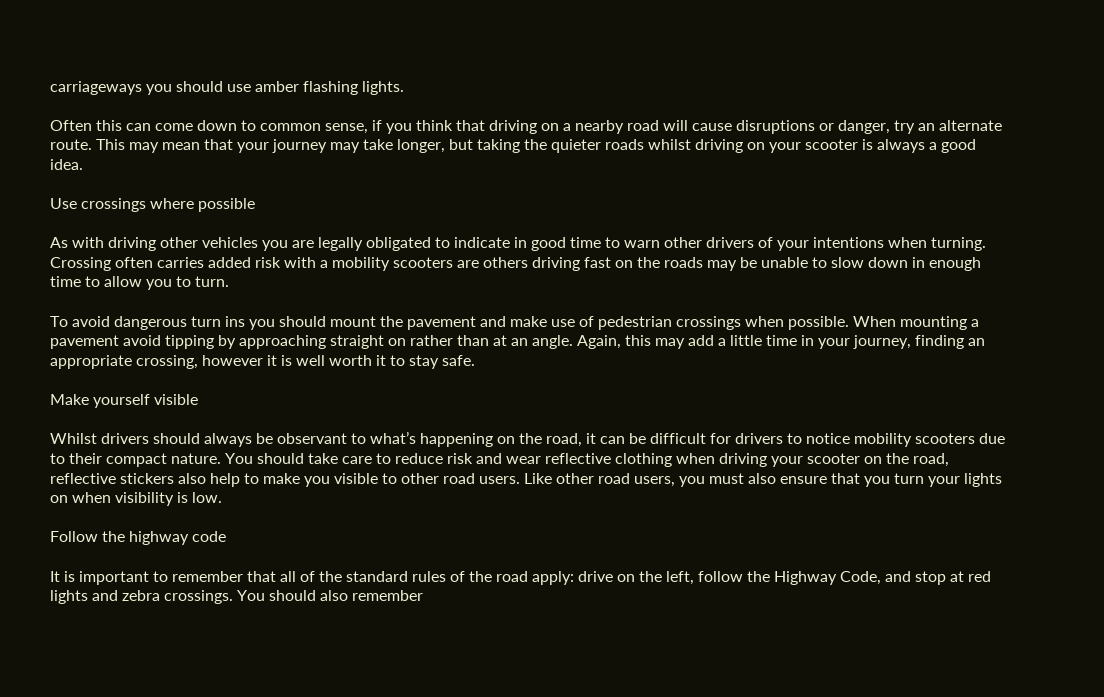carriageways you should use amber flashing lights.

Often this can come down to common sense, if you think that driving on a nearby road will cause disruptions or danger, try an alternate route. This may mean that your journey may take longer, but taking the quieter roads whilst driving on your scooter is always a good idea.

Use crossings where possible

As with driving other vehicles you are legally obligated to indicate in good time to warn other drivers of your intentions when turning. Crossing often carries added risk with a mobility scooters are others driving fast on the roads may be unable to slow down in enough time to allow you to turn.

To avoid dangerous turn ins you should mount the pavement and make use of pedestrian crossings when possible. When mounting a pavement avoid tipping by approaching straight on rather than at an angle. Again, this may add a little time in your journey, finding an appropriate crossing, however it is well worth it to stay safe.

Make yourself visible

Whilst drivers should always be observant to what’s happening on the road, it can be difficult for drivers to notice mobility scooters due to their compact nature. You should take care to reduce risk and wear reflective clothing when driving your scooter on the road, reflective stickers also help to make you visible to other road users. Like other road users, you must also ensure that you turn your lights on when visibility is low.

Follow the highway code

It is important to remember that all of the standard rules of the road apply: drive on the left, follow the Highway Code, and stop at red lights and zebra crossings. You should also remember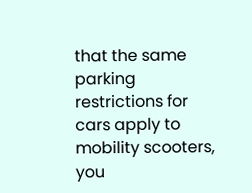that the same parking restrictions for cars apply to mobility scooters, you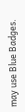may use Blue Badges.